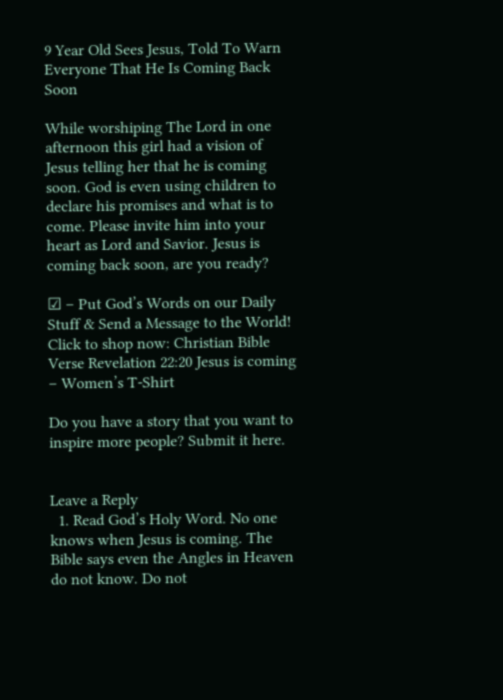9 Year Old Sees Jesus, Told To Warn Everyone That He Is Coming Back Soon

While worshiping The Lord in one afternoon this girl had a vision of Jesus telling her that he is coming soon. God is even using children to declare his promises and what is to come. Please invite him into your heart as Lord and Savior. Jesus is coming back soon, are you ready?

☑ – Put God’s Words on our Daily Stuff & Send a Message to the World! Click to shop now: Christian Bible Verse Revelation 22:20 Jesus is coming – Women’s T-Shirt

Do you have a story that you want to inspire more people? Submit it here.


Leave a Reply
  1. Read God’s Holy Word. No one knows when Jesus is coming. The Bible says even the Angles in Heaven do not know. Do not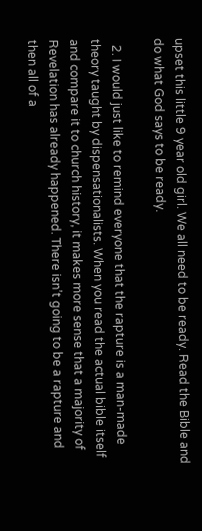upset this little 9 year old girl. We all need to be ready. Read the Bible and do what God says to be ready.

  2. I would just like to remind everyone that the rapture is a man-made theory taught by dispensationalists. When you read the actual bible itself and compare it to church history, it makes more sense that a majority of Revelation has already happened. There isn’t going to be a rapture and then all of a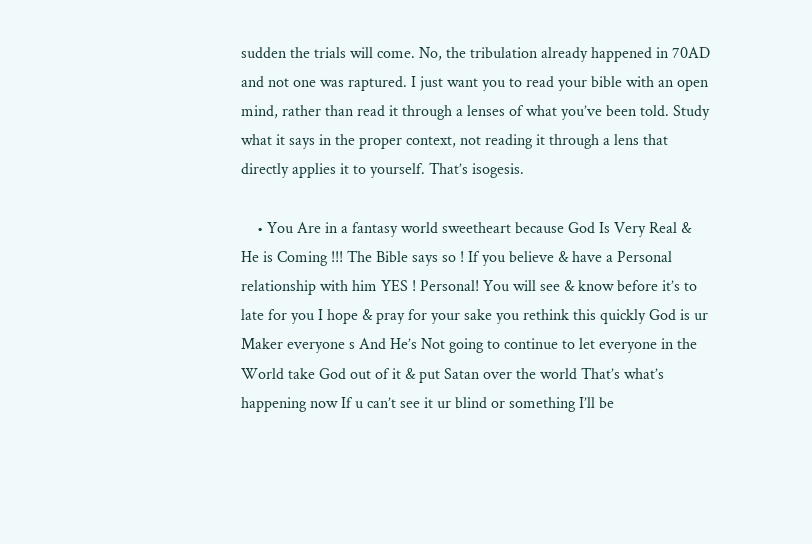sudden the trials will come. No, the tribulation already happened in 70AD and not one was raptured. I just want you to read your bible with an open mind, rather than read it through a lenses of what you’ve been told. Study what it says in the proper context, not reading it through a lens that directly applies it to yourself. That’s isogesis.

    • You Are in a fantasy world sweetheart because God Is Very Real & He is Coming !!! The Bible says so ! If you believe & have a Personal relationship with him YES ! Personal! You will see & know before it’s to late for you I hope & pray for your sake you rethink this quickly God is ur Maker everyone s And He’s Not going to continue to let everyone in the World take God out of it & put Satan over the world That’s what’s happening now If u can’t see it ur blind or something I’ll be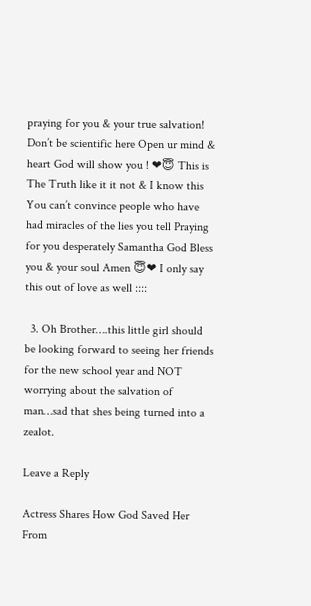praying for you & your true salvation! Don’t be scientific here Open ur mind & heart God will show you ! ❤😇 This is The Truth like it it not & I know this You can’t convince people who have had miracles of the lies you tell Praying for you desperately Samantha God Bless you & your soul Amen 😇❤ I only say this out of love as well ::::

  3. Oh Brother….this little girl should be looking forward to seeing her friends for the new school year and NOT worrying about the salvation of man…sad that shes being turned into a zealot.

Leave a Reply

Actress Shares How God Saved Her From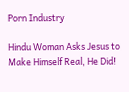Porn Industry

Hindu Woman Asks Jesus to Make Himself Real, He Did!